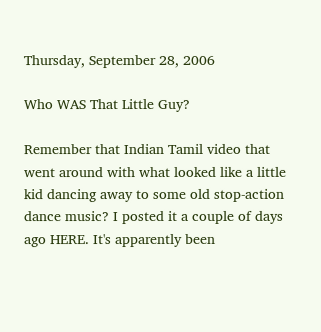Thursday, September 28, 2006

Who WAS That Little Guy?

Remember that Indian Tamil video that went around with what looked like a little kid dancing away to some old stop-action dance music? I posted it a couple of days ago HERE. It's apparently been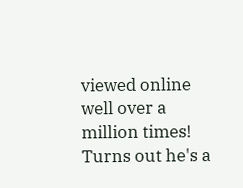viewed online well over a million times! Turns out he's a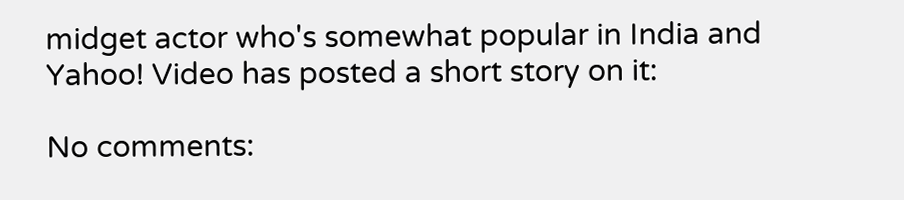midget actor who's somewhat popular in India and Yahoo! Video has posted a short story on it:

No comments: